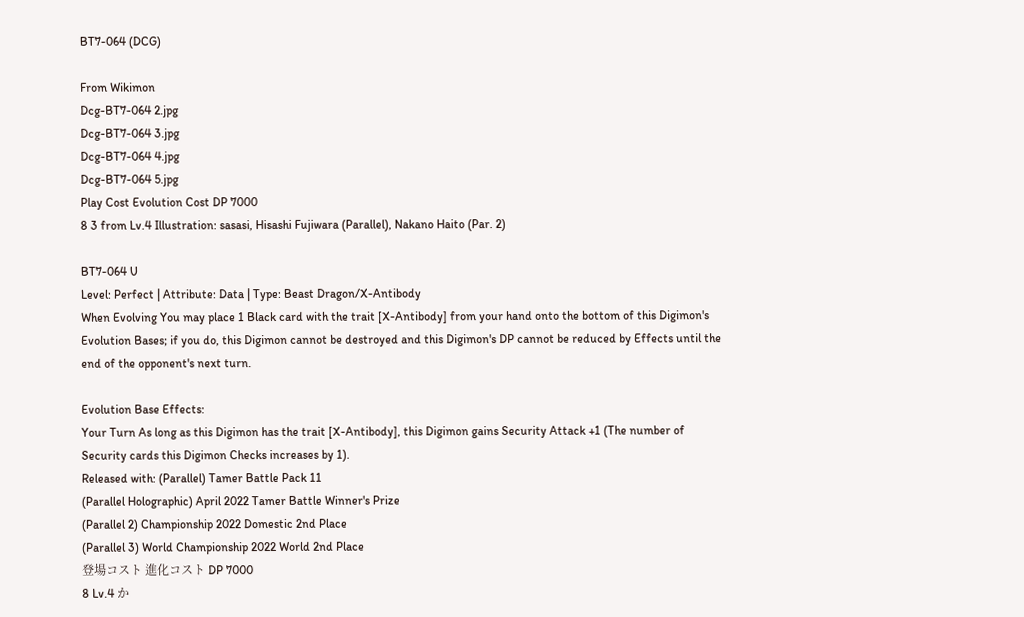BT7-064 (DCG)

From Wikimon
Dcg-BT7-064 2.jpg
Dcg-BT7-064 3.jpg
Dcg-BT7-064 4.jpg
Dcg-BT7-064 5.jpg
Play Cost Evolution Cost DP 7000
8 3 from Lv.4 Illustration: sasasi, Hisashi Fujiwara (Parallel), Nakano Haito (Par. 2)

BT7-064 U
Level: Perfect | Attribute: Data | Type: Beast Dragon/X-Antibody
When Evolving You may place 1 Black card with the trait [X-Antibody] from your hand onto the bottom of this Digimon's Evolution Bases; if you do, this Digimon cannot be destroyed and this Digimon's DP cannot be reduced by Effects until the end of the opponent's next turn.

Evolution Base Effects:
Your Turn As long as this Digimon has the trait [X-Antibody], this Digimon gains Security Attack +1 (The number of Security cards this Digimon Checks increases by 1).
Released with: (Parallel) Tamer Battle Pack 11
(Parallel Holographic) April 2022 Tamer Battle Winner's Prize
(Parallel 2) Championship 2022 Domestic 2nd Place
(Parallel 3) World Championship 2022 World 2nd Place
登場コスト 進化コスト DP 7000
8 Lv.4 か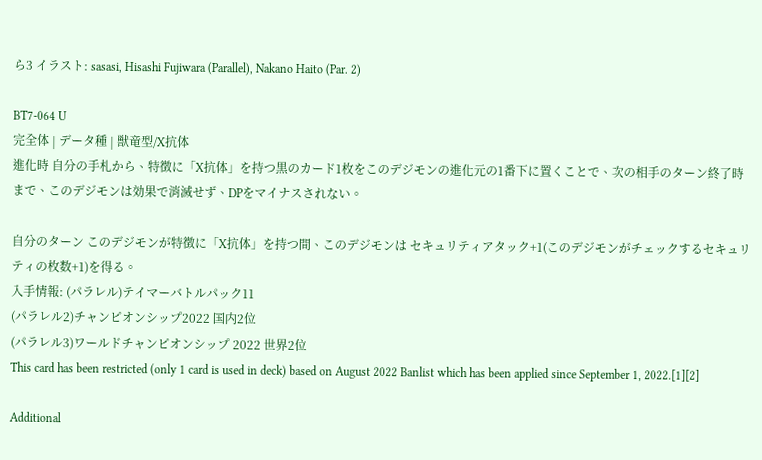ら3 イラスト: sasasi, Hisashi Fujiwara (Parallel), Nakano Haito (Par. 2)

BT7-064 U
完全体 | データ種 | 獣竜型/X抗体
進化時 自分の手札から、特徴に「X抗体」を持つ黒のカード1枚をこのデジモンの進化元の1番下に置くことで、次の相手のターン終了時まで、このデジモンは効果で消滅せず、DPをマイナスされない。

自分のターン このデジモンが特徴に「X抗体」を持つ間、このデジモンは セキュリティアタック+1(このデジモンがチェックするセキュリティの枚数+1)を得る。
入手情報: (パラレル)テイマーバトルパック11
(パラレル2)チャンピオンシップ2022 国内2位
(パラレル3)ワールドチャンピオンシップ 2022 世界2位
This card has been restricted (only 1 card is used in deck) based on August 2022 Banlist which has been applied since September 1, 2022.[1][2]

Additional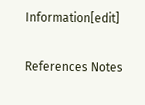Information[edit]

References Notes